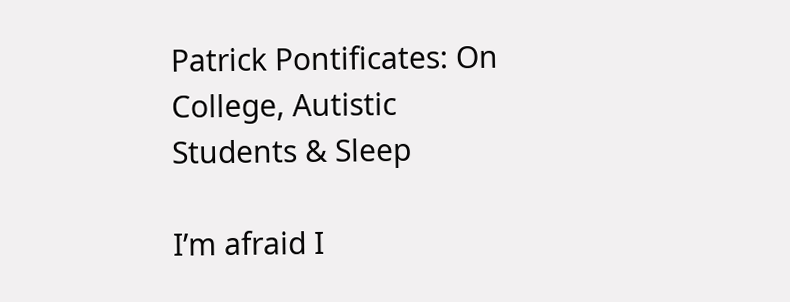Patrick Pontificates: On College, Autistic Students & Sleep

I’m afraid I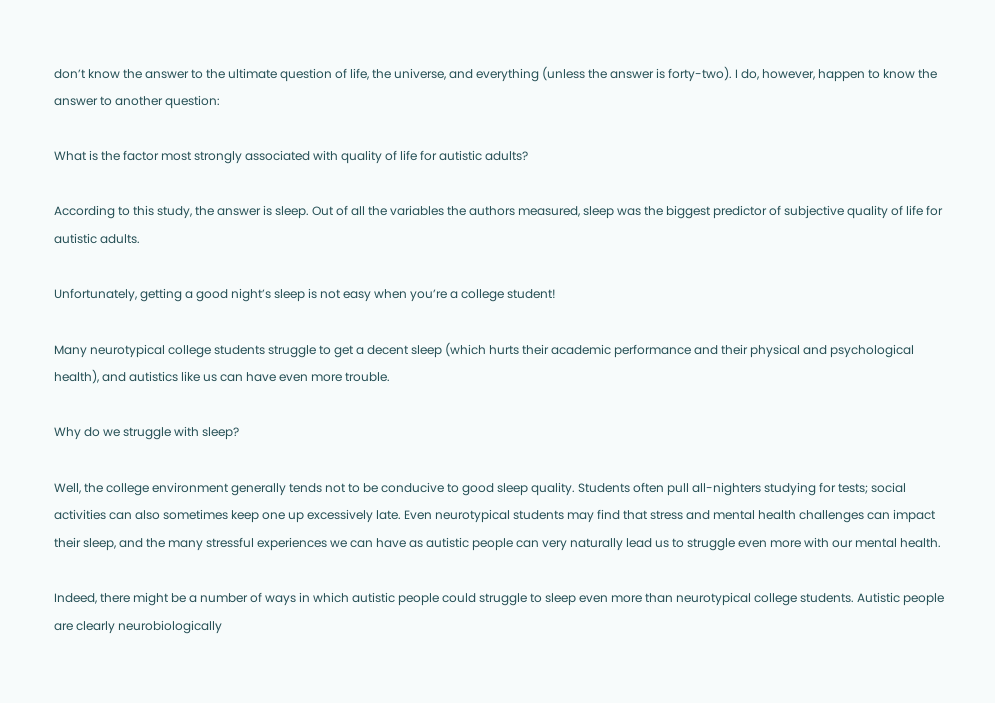don’t know the answer to the ultimate question of life, the universe, and everything (unless the answer is forty-two). I do, however, happen to know the answer to another question:

What is the factor most strongly associated with quality of life for autistic adults?

According to this study, the answer is sleep. Out of all the variables the authors measured, sleep was the biggest predictor of subjective quality of life for autistic adults.

Unfortunately, getting a good night’s sleep is not easy when you’re a college student!

Many neurotypical college students struggle to get a decent sleep (which hurts their academic performance and their physical and psychological health), and autistics like us can have even more trouble.

Why do we struggle with sleep?

Well, the college environment generally tends not to be conducive to good sleep quality. Students often pull all-nighters studying for tests; social activities can also sometimes keep one up excessively late. Even neurotypical students may find that stress and mental health challenges can impact their sleep, and the many stressful experiences we can have as autistic people can very naturally lead us to struggle even more with our mental health.

Indeed, there might be a number of ways in which autistic people could struggle to sleep even more than neurotypical college students. Autistic people are clearly neurobiologically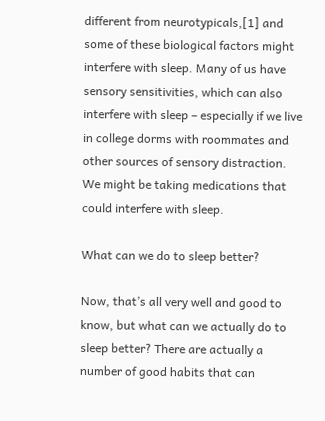different from neurotypicals,[1] and some of these biological factors might interfere with sleep. Many of us have sensory sensitivities, which can also interfere with sleep – especially if we live in college dorms with roommates and other sources of sensory distraction. We might be taking medications that could interfere with sleep.

What can we do to sleep better?

Now, that’s all very well and good to know, but what can we actually do to sleep better? There are actually a number of good habits that can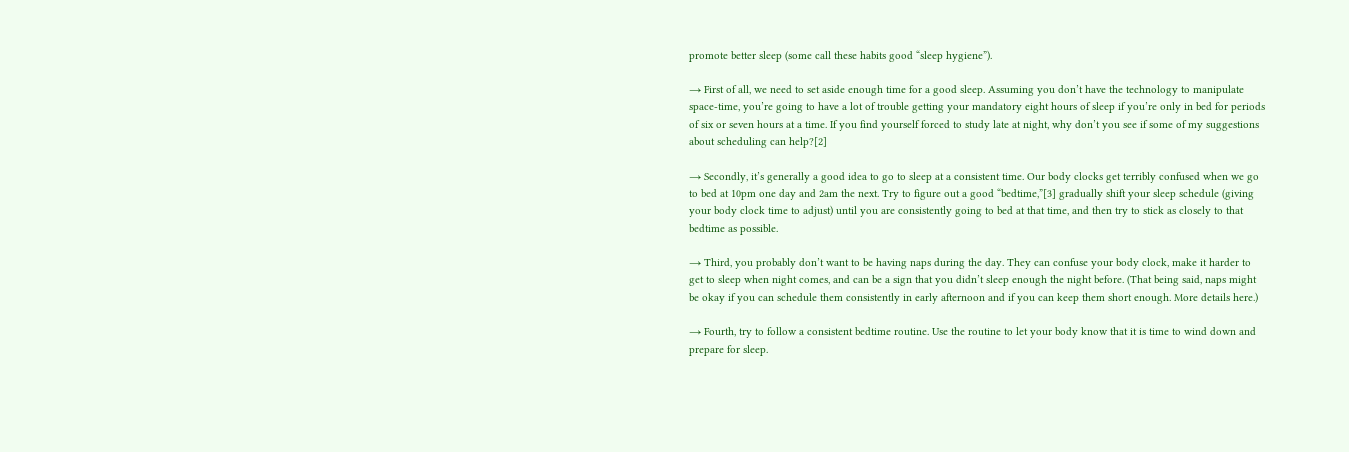promote better sleep (some call these habits good “sleep hygiene”).

→ First of all, we need to set aside enough time for a good sleep. Assuming you don’t have the technology to manipulate space-time, you’re going to have a lot of trouble getting your mandatory eight hours of sleep if you’re only in bed for periods of six or seven hours at a time. If you find yourself forced to study late at night, why don’t you see if some of my suggestions about scheduling can help?[2]

→ Secondly, it’s generally a good idea to go to sleep at a consistent time. Our body clocks get terribly confused when we go to bed at 10pm one day and 2am the next. Try to figure out a good “bedtime,”[3] gradually shift your sleep schedule (giving your body clock time to adjust) until you are consistently going to bed at that time, and then try to stick as closely to that bedtime as possible.

→ Third, you probably don’t want to be having naps during the day. They can confuse your body clock, make it harder to get to sleep when night comes, and can be a sign that you didn’t sleep enough the night before. (That being said, naps might be okay if you can schedule them consistently in early afternoon and if you can keep them short enough. More details here.)

→ Fourth, try to follow a consistent bedtime routine. Use the routine to let your body know that it is time to wind down and prepare for sleep.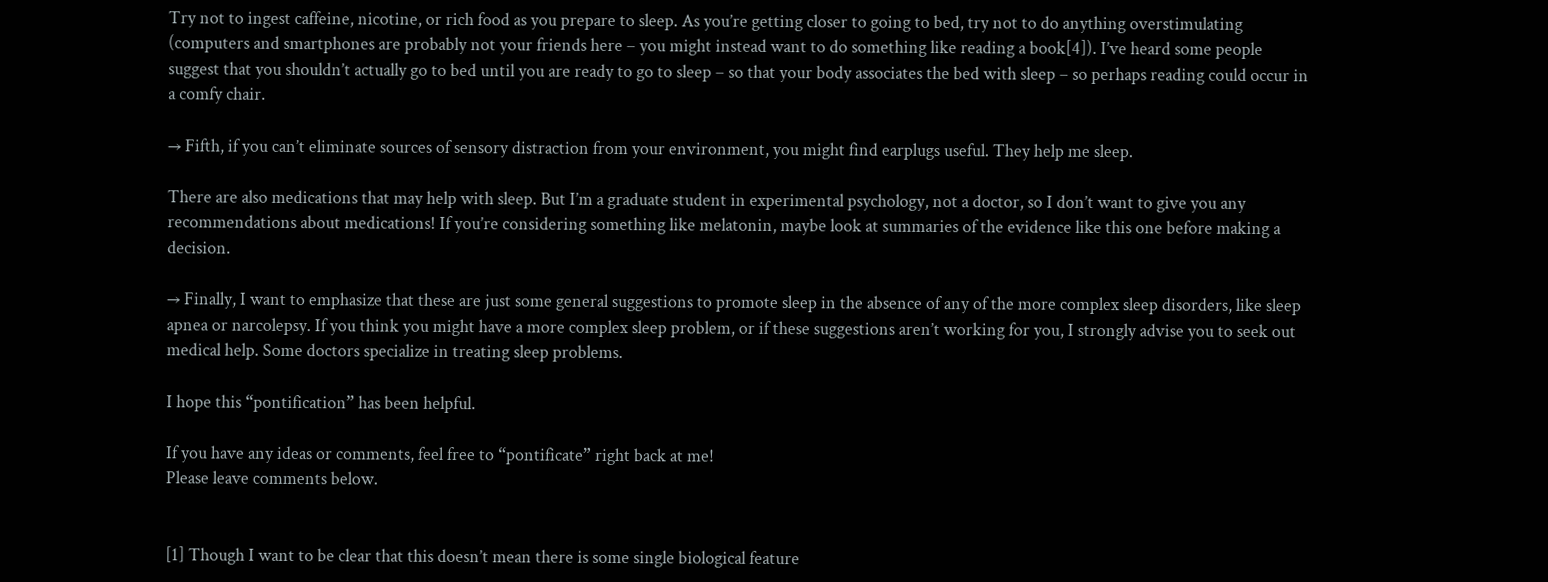Try not to ingest caffeine, nicotine, or rich food as you prepare to sleep. As you’re getting closer to going to bed, try not to do anything overstimulating (computers and smartphones are probably not your friends here – you might instead want to do something like reading a book[4]). I’ve heard some people suggest that you shouldn’t actually go to bed until you are ready to go to sleep – so that your body associates the bed with sleep – so perhaps reading could occur in a comfy chair.

→ Fifth, if you can’t eliminate sources of sensory distraction from your environment, you might find earplugs useful. They help me sleep.

There are also medications that may help with sleep. But I’m a graduate student in experimental psychology, not a doctor, so I don’t want to give you any recommendations about medications! If you’re considering something like melatonin, maybe look at summaries of the evidence like this one before making a decision.

→ Finally, I want to emphasize that these are just some general suggestions to promote sleep in the absence of any of the more complex sleep disorders, like sleep apnea or narcolepsy. If you think you might have a more complex sleep problem, or if these suggestions aren’t working for you, I strongly advise you to seek out medical help. Some doctors specialize in treating sleep problems.

I hope this “pontification” has been helpful.

If you have any ideas or comments, feel free to “pontificate” right back at me!
Please leave comments below.


[1] Though I want to be clear that this doesn’t mean there is some single biological feature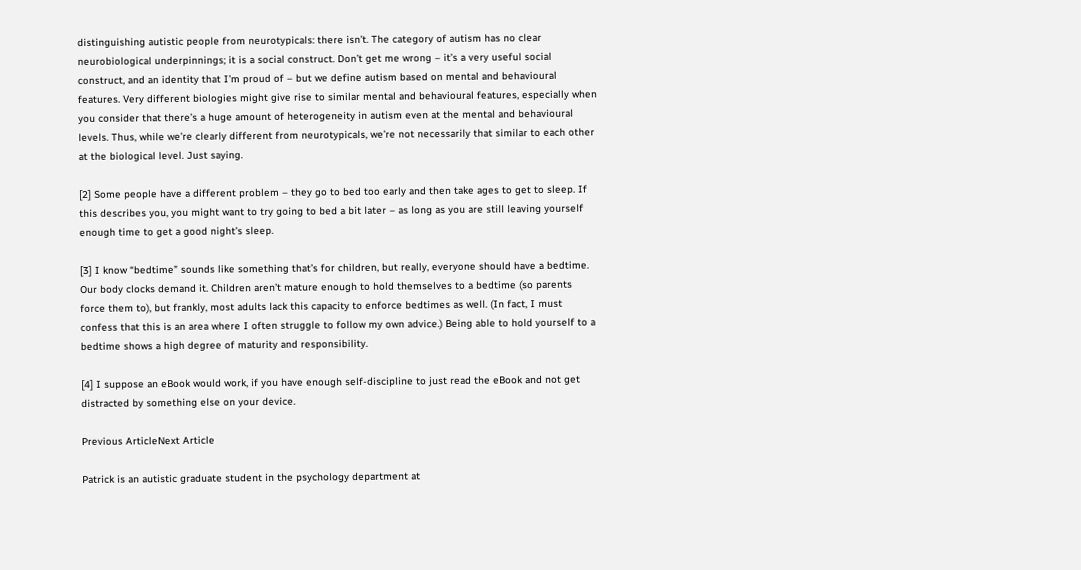distinguishing autistic people from neurotypicals: there isn’t. The category of autism has no clear neurobiological underpinnings; it is a social construct. Don’t get me wrong – it’s a very useful social construct, and an identity that I’m proud of – but we define autism based on mental and behavioural features. Very different biologies might give rise to similar mental and behavioural features, especially when you consider that there’s a huge amount of heterogeneity in autism even at the mental and behavioural levels. Thus, while we’re clearly different from neurotypicals, we’re not necessarily that similar to each other at the biological level. Just saying.

[2] Some people have a different problem – they go to bed too early and then take ages to get to sleep. If this describes you, you might want to try going to bed a bit later – as long as you are still leaving yourself enough time to get a good night’s sleep.

[3] I know “bedtime” sounds like something that’s for children, but really, everyone should have a bedtime. Our body clocks demand it. Children aren’t mature enough to hold themselves to a bedtime (so parents force them to), but frankly, most adults lack this capacity to enforce bedtimes as well. (In fact, I must confess that this is an area where I often struggle to follow my own advice.) Being able to hold yourself to a bedtime shows a high degree of maturity and responsibility.

[4] I suppose an eBook would work, if you have enough self-discipline to just read the eBook and not get distracted by something else on your device.

Previous ArticleNext Article

Patrick is an autistic graduate student in the psychology department at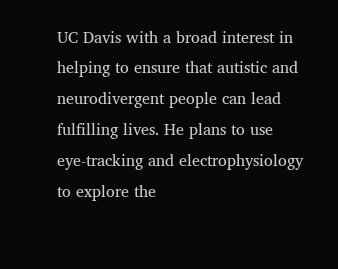UC Davis with a broad interest in helping to ensure that autistic and neurodivergent people can lead fulfilling lives. He plans to use eye-tracking and electrophysiology to explore the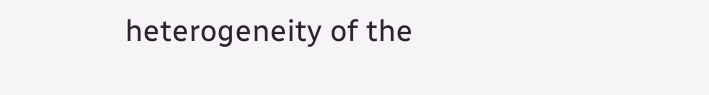heterogeneity of the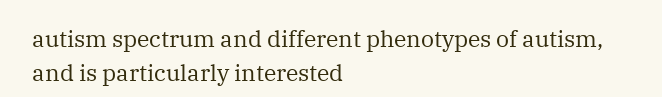autism spectrum and different phenotypes of autism, and is particularly interested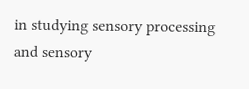in studying sensory processing and sensory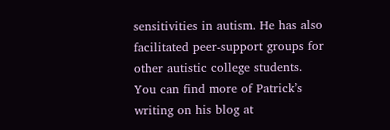sensitivities in autism. He has also facilitated peer-support groups for other autistic college students. You can find more of Patrick’s writing on his blog at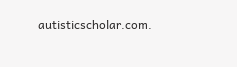autisticscholar.com.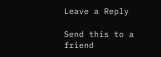Leave a Reply

Send this to a friend